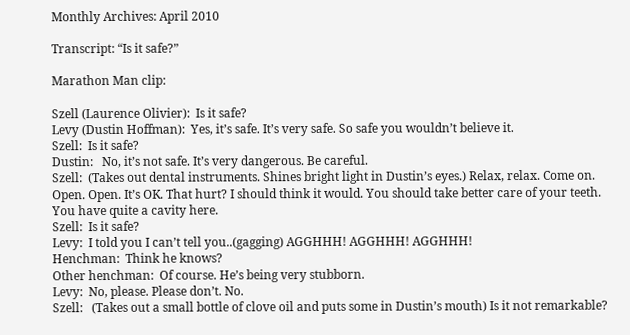Monthly Archives: April 2010

Transcript: “Is it safe?”

Marathon Man clip:

Szell (Laurence Olivier):  Is it safe?
Levy (Dustin Hoffman):  Yes, it’s safe. It’s very safe. So safe you wouldn’t believe it.
Szell:  Is it safe?
Dustin:   No, it’s not safe. It’s very dangerous. Be careful.
Szell:  (Takes out dental instruments. Shines bright light in Dustin’s eyes.) Relax, relax. Come on. Open. Open. It’s OK. That hurt? I should think it would. You should take better care of your teeth. You have quite a cavity here.
Szell:  Is it safe?
Levy:  I told you I can’t tell you..(gagging) AGGHHH! AGGHHH! AGGHHH!
Henchman:  Think he knows?
Other henchman:  Of course. He’s being very stubborn.
Levy:  No, please. Please don’t. No.
Szell:   (Takes out a small bottle of clove oil and puts some in Dustin’s mouth) Is it not remarkable?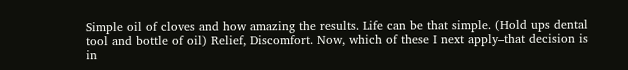Simple oil of cloves and how amazing the results. Life can be that simple. (Hold ups dental tool and bottle of oil) Relief, Discomfort. Now, which of these I next apply–that decision is in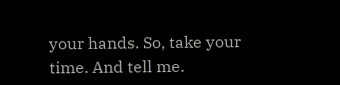your hands. So, take your time. And tell me.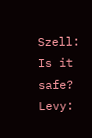Szell:  Is it safe?
Levy: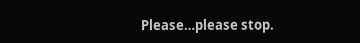Please…please stop.